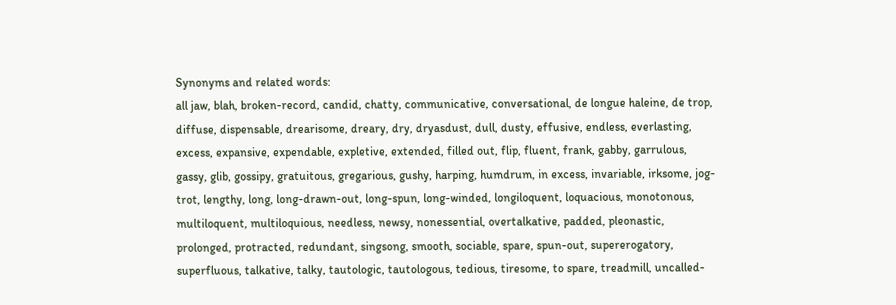Synonyms and related words:
all jaw, blah, broken-record, candid, chatty, communicative, conversational, de longue haleine, de trop, diffuse, dispensable, drearisome, dreary, dry, dryasdust, dull, dusty, effusive, endless, everlasting, excess, expansive, expendable, expletive, extended, filled out, flip, fluent, frank, gabby, garrulous, gassy, glib, gossipy, gratuitous, gregarious, gushy, harping, humdrum, in excess, invariable, irksome, jog-trot, lengthy, long, long-drawn-out, long-spun, long-winded, longiloquent, loquacious, monotonous, multiloquent, multiloquious, needless, newsy, nonessential, overtalkative, padded, pleonastic, prolonged, protracted, redundant, singsong, smooth, sociable, spare, spun-out, supererogatory, superfluous, talkative, talky, tautologic, tautologous, tedious, tiresome, to spare, treadmill, uncalled-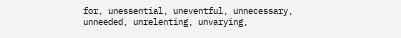for, unessential, uneventful, unnecessary, unneeded, unrelenting, unvarying,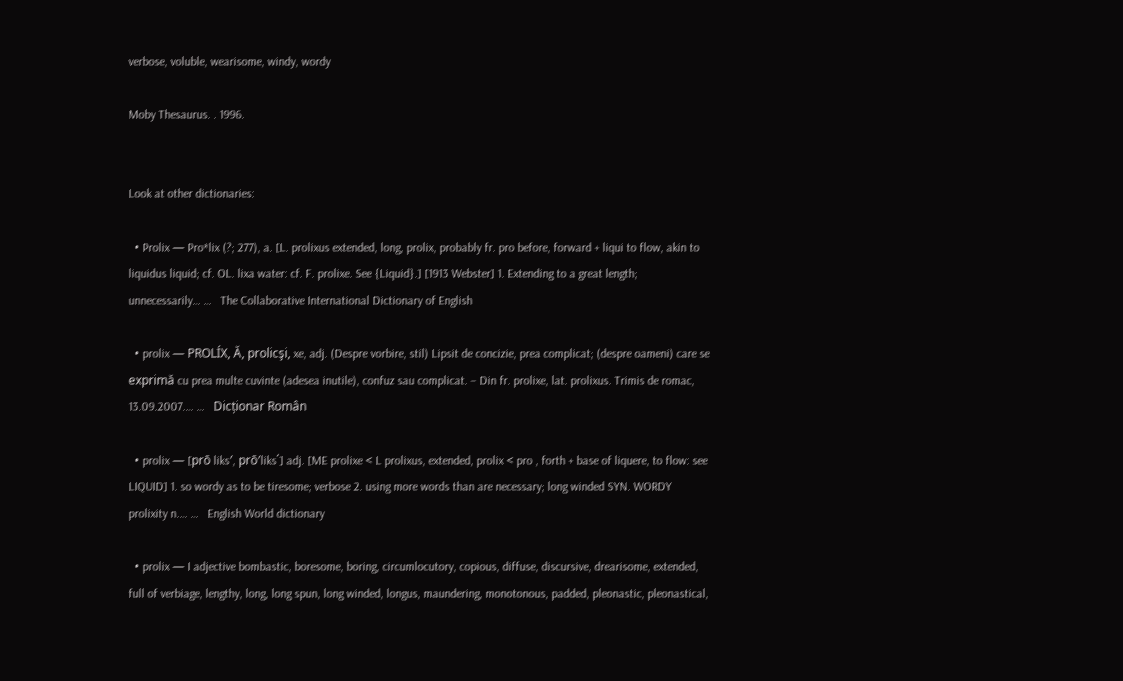verbose, voluble, wearisome, windy, wordy

Moby Thesaurus. . 1996.


Look at other dictionaries:

  • Prolix — Pro*lix (?; 277), a. [L. prolixus extended, long, prolix, probably fr. pro before, forward + liqui to flow, akin to liquidus liquid; cf. OL. lixa water: cf. F. prolixe. See {Liquid}.] [1913 Webster] 1. Extending to a great length; unnecessarily… …   The Collaborative International Dictionary of English

  • prolix — PROLÍX, Ă, prolicşi, xe, adj. (Despre vorbire, stil) Lipsit de concizie, prea complicat; (despre oameni) care se exprimă cu prea multe cuvinte (adesea inutile), confuz sau complicat. – Din fr. prolixe, lat. prolixus. Trimis de romac, 13.09.2007.… …   Dicționar Român

  • prolix — [prō liks′, prō′liks΄] adj. [ME prolixe < L prolixus, extended, prolix < pro , forth + base of liquere, to flow: see LIQUID] 1. so wordy as to be tiresome; verbose 2. using more words than are necessary; long winded SYN. WORDY prolixity n.… …   English World dictionary

  • prolix — I adjective bombastic, boresome, boring, circumlocutory, copious, diffuse, discursive, drearisome, extended, full of verbiage, lengthy, long, long spun, long winded, longus, maundering, monotonous, padded, pleonastic, pleonastical,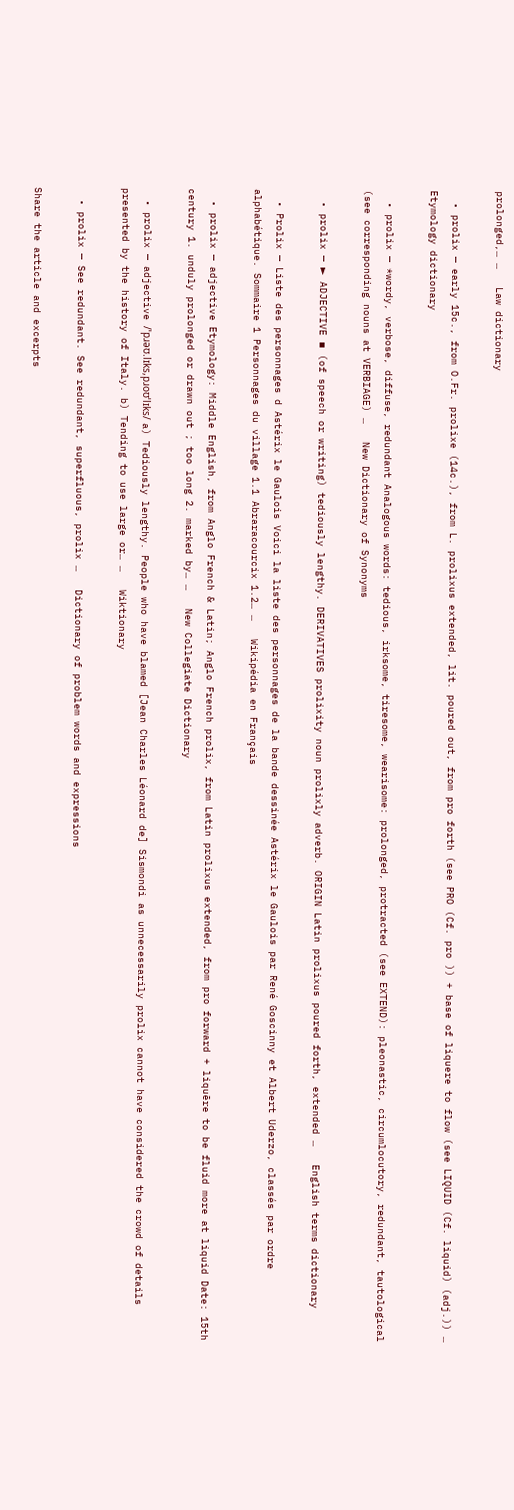prolonged,… …   Law dictionary

  • prolix — early 15c., from O.Fr. prolixe (14c.), from L. prolixus extended, lit. poured out, from pro forth (see PRO (Cf. pro )) + base of liquere to flow (see LIQUID (Cf. liquid) (adj.)) …   Etymology dictionary

  • prolix — *wordy, verbose, diffuse, redundant Analogous words: tedious, irksome, tiresome, wearisome: prolonged, protracted (see EXTEND): pleonastic, circumlocutory, redundant, tautological (see corresponding nouns at VERBIAGE) …   New Dictionary of Synonyms

  • prolix — ► ADJECTIVE ▪ (of speech or writing) tediously lengthy. DERIVATIVES prolixity noun prolixly adverb. ORIGIN Latin prolixus poured forth, extended …   English terms dictionary

  • Prolix — Liste des personnages d Astérix le Gaulois Voici la liste des personnages de la bande dessinée Astérix le Gaulois par René Goscinny et Albert Uderzo, classés par ordre alphabétique. Sommaire 1 Personnages du village 1.1 Abraracourcix 1.2… …   Wikipédia en Français

  • prolix — adjective Etymology: Middle English, from Anglo French & Latin; Anglo French prolix, from Latin prolixus extended, from pro forward + liquēre to be fluid more at liquid Date: 15th century 1. unduly prolonged or drawn out ; too long 2. marked by… …   New Collegiate Dictionary

  • prolix — adjective /ˈpɹəʊ.lɪks,pɹoʊˈlɪks/ a) Tediously lengthy. People who have blamed [Jean Charles Léonard de] Sismondi as unnecessarily prolix cannot have considered the crowd of details presented by the history of Italy. b) Tending to use large or… …   Wiktionary

  • prolix — See redundant. See redundant, superfluous, prolix …   Dictionary of problem words and expressions

Share the article and excerpts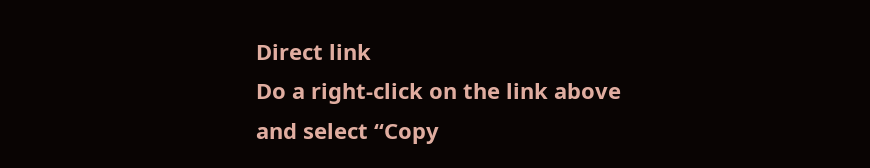Direct link
Do a right-click on the link above
and select “Copy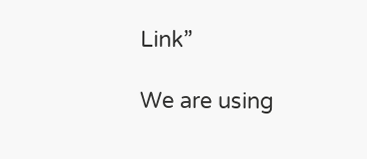Link”

We are using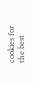cookies for the best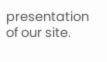presentation of our site.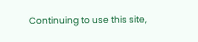Continuing to use this site,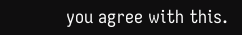you agree with this.